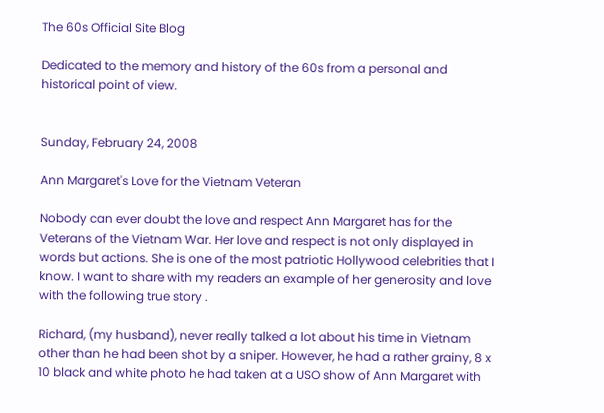The 60s Official Site Blog

Dedicated to the memory and history of the 60s from a personal and historical point of view.


Sunday, February 24, 2008

Ann Margaret's Love for the Vietnam Veteran

Nobody can ever doubt the love and respect Ann Margaret has for the Veterans of the Vietnam War. Her love and respect is not only displayed in words but actions. She is one of the most patriotic Hollywood celebrities that I know. I want to share with my readers an example of her generosity and love with the following true story .

Richard, (my husband), never really talked a lot about his time in Vietnam other than he had been shot by a sniper. However, he had a rather grainy, 8 x 10 black and white photo he had taken at a USO show of Ann Margaret with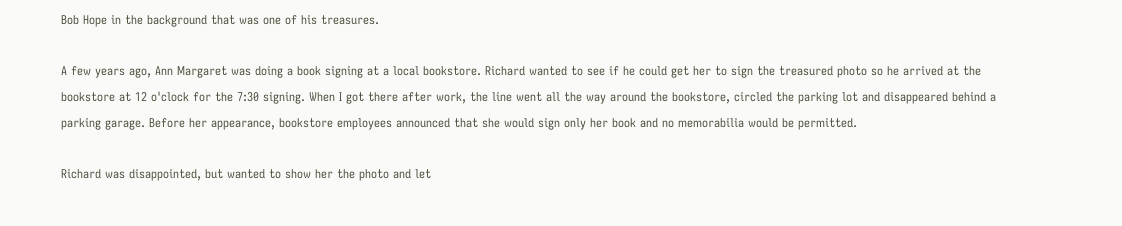Bob Hope in the background that was one of his treasures.

A few years ago, Ann Margaret was doing a book signing at a local bookstore. Richard wanted to see if he could get her to sign the treasured photo so he arrived at the bookstore at 12 o'clock for the 7:30 signing. When I got there after work, the line went all the way around the bookstore, circled the parking lot and disappeared behind a parking garage. Before her appearance, bookstore employees announced that she would sign only her book and no memorabilia would be permitted.

Richard was disappointed, but wanted to show her the photo and let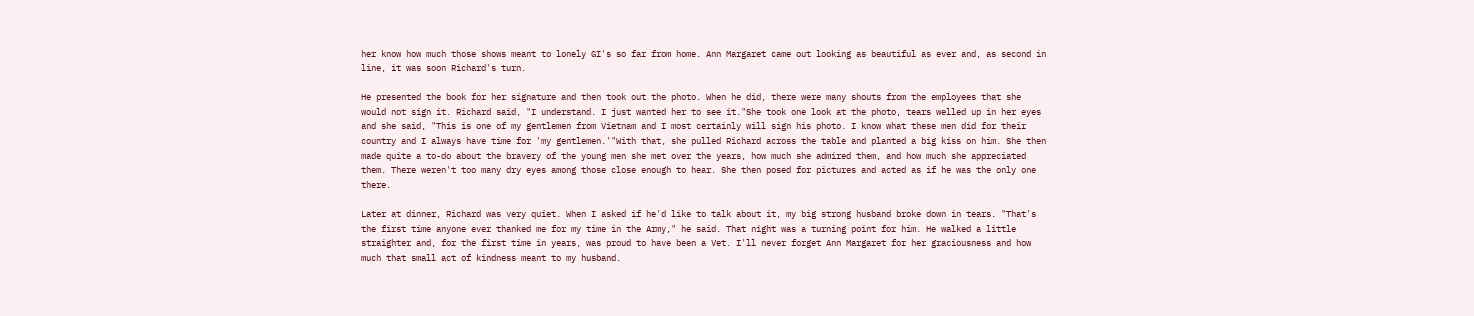her know how much those shows meant to lonely GI's so far from home. Ann Margaret came out looking as beautiful as ever and, as second in line, it was soon Richard's turn.

He presented the book for her signature and then took out the photo. When he did, there were many shouts from the employees that she would not sign it. Richard said, "I understand. I just wanted her to see it."She took one look at the photo, tears welled up in her eyes and she said, "This is one of my gentlemen from Vietnam and I most certainly will sign his photo. I know what these men did for their country and I always have time for 'my gentlemen.'"With that, she pulled Richard across the table and planted a big kiss on him. She then made quite a to-do about the bravery of the young men she met over the years, how much she admired them, and how much she appreciated them. There weren't too many dry eyes among those close enough to hear. She then posed for pictures and acted as if he was the only one there.

Later at dinner, Richard was very quiet. When I asked if he'd like to talk about it, my big strong husband broke down in tears. "That's the first time anyone ever thanked me for my time in the Army," he said. That night was a turning point for him. He walked a little straighter and, for the first time in years, was proud to have been a Vet. I'll never forget Ann Margaret for her graciousness and how much that small act of kindness meant to my husband.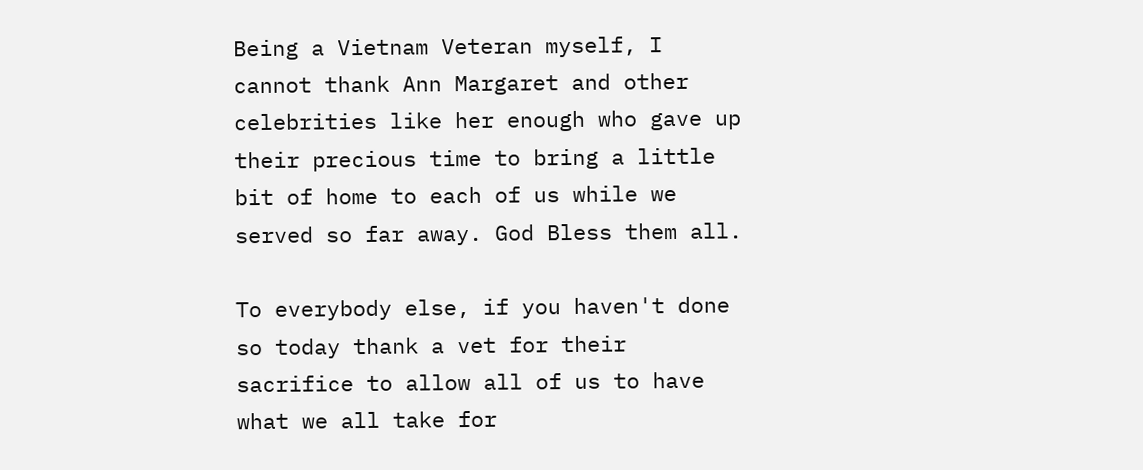Being a Vietnam Veteran myself, I cannot thank Ann Margaret and other celebrities like her enough who gave up their precious time to bring a little bit of home to each of us while we served so far away. God Bless them all.

To everybody else, if you haven't done so today thank a vet for their sacrifice to allow all of us to have what we all take for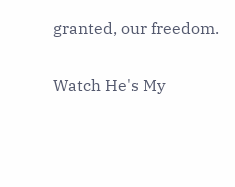granted, our freedom.

Watch He's My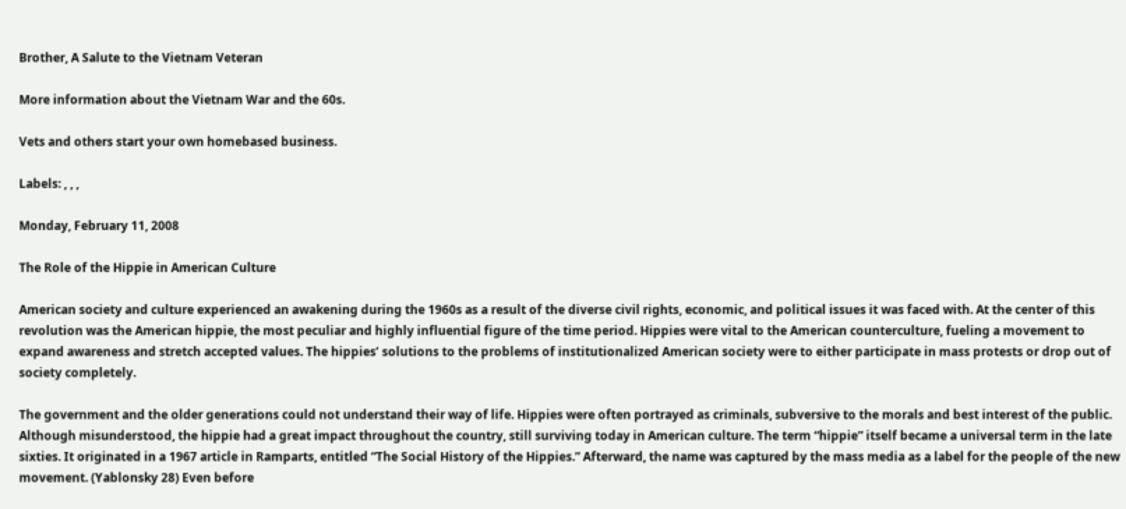Brother, A Salute to the Vietnam Veteran

More information about the Vietnam War and the 60s.

Vets and others start your own homebased business.

Labels: , , ,

Monday, February 11, 2008

The Role of the Hippie in American Culture

American society and culture experienced an awakening during the 1960s as a result of the diverse civil rights, economic, and political issues it was faced with. At the center of this revolution was the American hippie, the most peculiar and highly influential figure of the time period. Hippies were vital to the American counterculture, fueling a movement to expand awareness and stretch accepted values. The hippies’ solutions to the problems of institutionalized American society were to either participate in mass protests or drop out of society completely.

The government and the older generations could not understand their way of life. Hippies were often portrayed as criminals, subversive to the morals and best interest of the public. Although misunderstood, the hippie had a great impact throughout the country, still surviving today in American culture. The term “hippie” itself became a universal term in the late sixties. It originated in a 1967 article in Ramparts, entitled “The Social History of the Hippies.” Afterward, the name was captured by the mass media as a label for the people of the new movement. (Yablonsky 28) Even before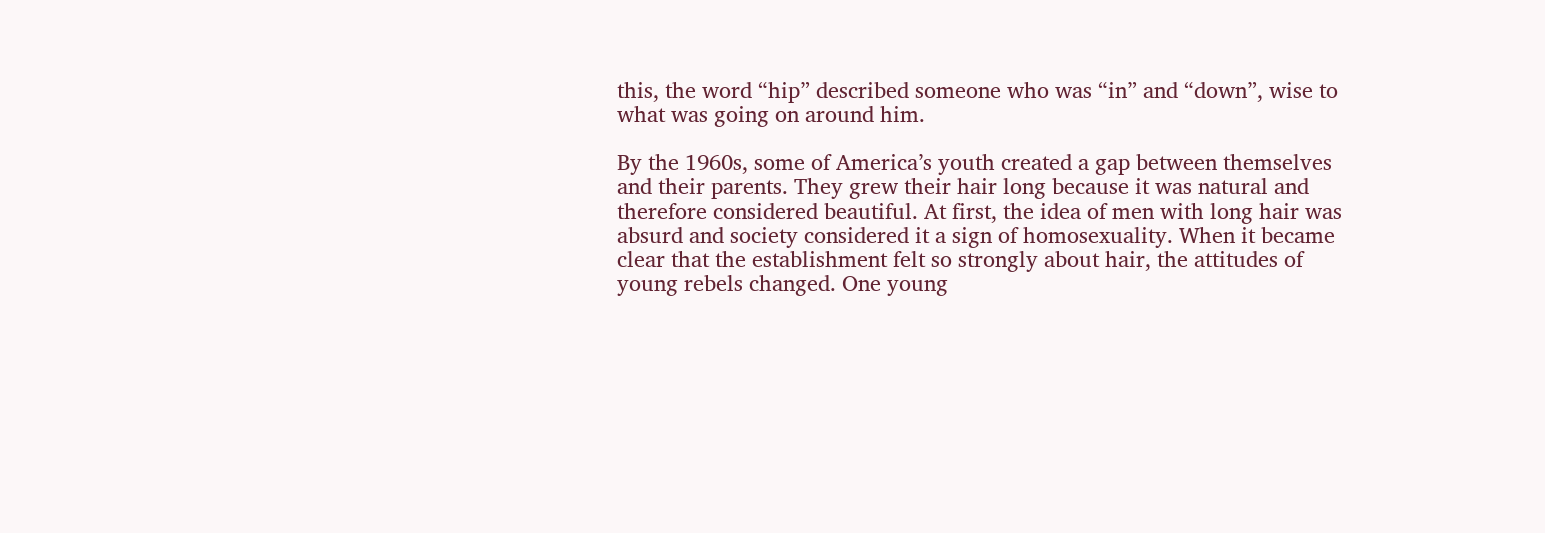this, the word “hip” described someone who was “in” and “down”, wise to what was going on around him.

By the 1960s, some of America’s youth created a gap between themselves and their parents. They grew their hair long because it was natural and therefore considered beautiful. At first, the idea of men with long hair was absurd and society considered it a sign of homosexuality. When it became clear that the establishment felt so strongly about hair, the attitudes of young rebels changed. One young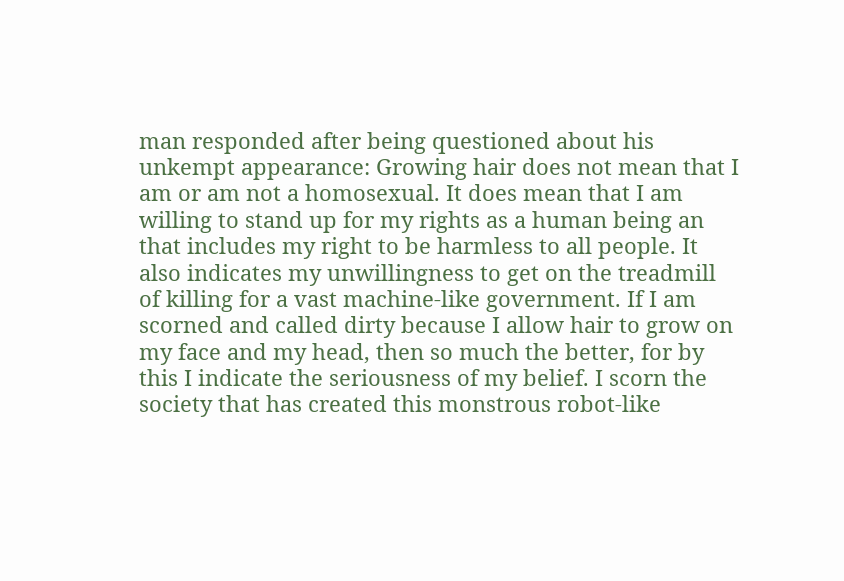man responded after being questioned about his unkempt appearance: Growing hair does not mean that I am or am not a homosexual. It does mean that I am willing to stand up for my rights as a human being an that includes my right to be harmless to all people. It also indicates my unwillingness to get on the treadmill of killing for a vast machine-like government. If I am scorned and called dirty because I allow hair to grow on my face and my head, then so much the better, for by this I indicate the seriousness of my belief. I scorn the society that has created this monstrous robot-like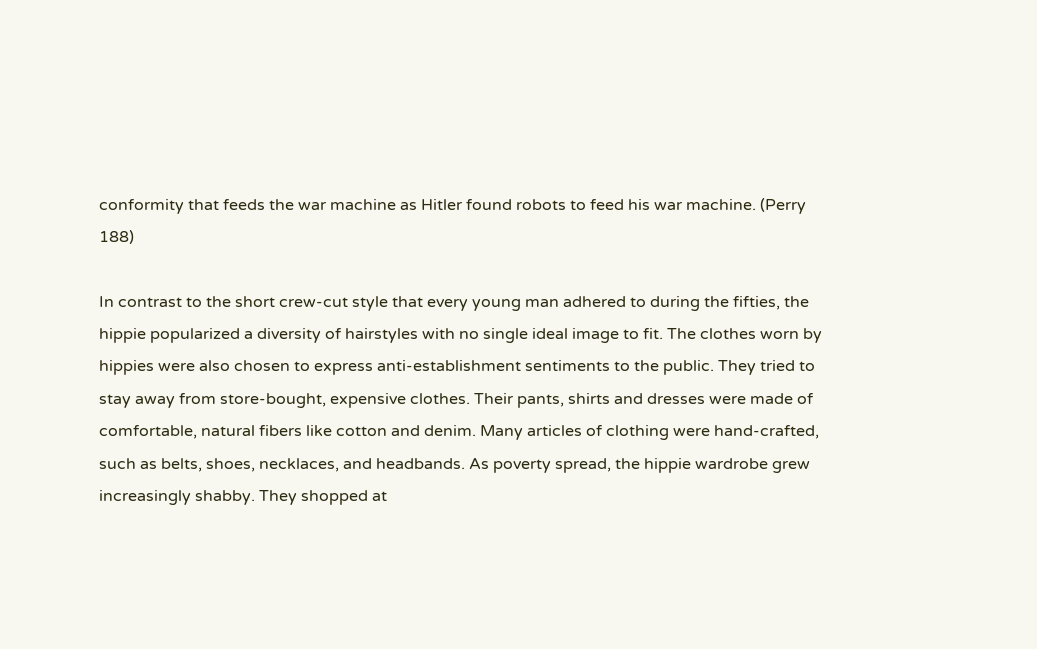conformity that feeds the war machine as Hitler found robots to feed his war machine. (Perry 188)

In contrast to the short crew-cut style that every young man adhered to during the fifties, the hippie popularized a diversity of hairstyles with no single ideal image to fit. The clothes worn by hippies were also chosen to express anti-establishment sentiments to the public. They tried to stay away from store-bought, expensive clothes. Their pants, shirts and dresses were made of comfortable, natural fibers like cotton and denim. Many articles of clothing were hand-crafted, such as belts, shoes, necklaces, and headbands. As poverty spread, the hippie wardrobe grew increasingly shabby. They shopped at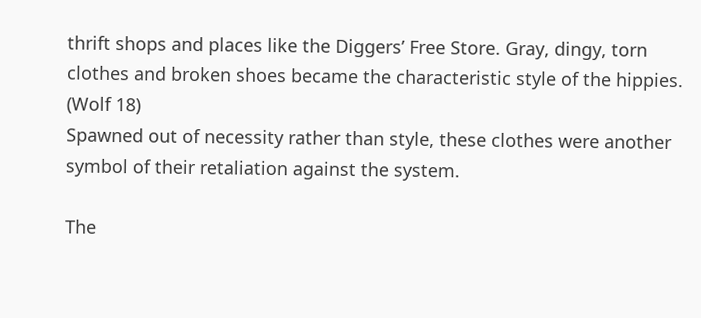thrift shops and places like the Diggers’ Free Store. Gray, dingy, torn clothes and broken shoes became the characteristic style of the hippies. (Wolf 18)
Spawned out of necessity rather than style, these clothes were another symbol of their retaliation against the system.

The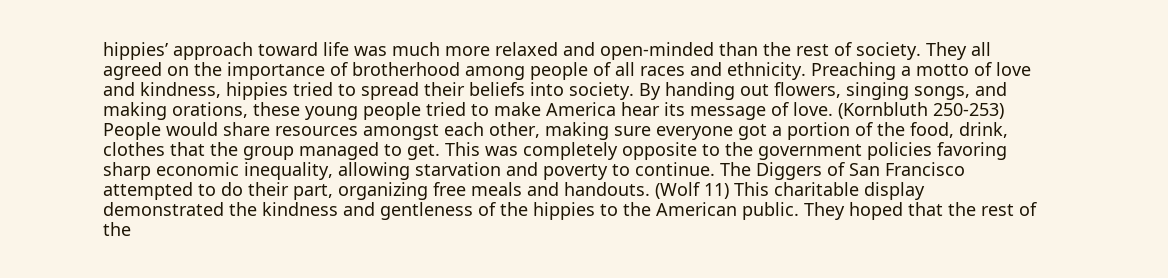hippies’ approach toward life was much more relaxed and open-minded than the rest of society. They all agreed on the importance of brotherhood among people of all races and ethnicity. Preaching a motto of love and kindness, hippies tried to spread their beliefs into society. By handing out flowers, singing songs, and making orations, these young people tried to make America hear its message of love. (Kornbluth 250-253) People would share resources amongst each other, making sure everyone got a portion of the food, drink, clothes that the group managed to get. This was completely opposite to the government policies favoring sharp economic inequality, allowing starvation and poverty to continue. The Diggers of San Francisco attempted to do their part, organizing free meals and handouts. (Wolf 11) This charitable display demonstrated the kindness and gentleness of the hippies to the American public. They hoped that the rest of the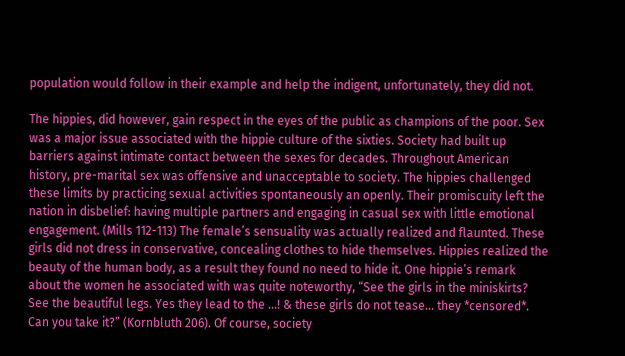population would follow in their example and help the indigent, unfortunately, they did not.

The hippies, did however, gain respect in the eyes of the public as champions of the poor. Sex was a major issue associated with the hippie culture of the sixties. Society had built up barriers against intimate contact between the sexes for decades. Throughout American history, pre-marital sex was offensive and unacceptable to society. The hippies challenged these limits by practicing sexual activities spontaneously an openly. Their promiscuity left the nation in disbelief: having multiple partners and engaging in casual sex with little emotional engagement. (Mills 112-113) The female’s sensuality was actually realized and flaunted. These girls did not dress in conservative, concealing clothes to hide themselves. Hippies realized the beauty of the human body, as a result they found no need to hide it. One hippie’s remark about the women he associated with was quite noteworthy, “See the girls in the miniskirts? See the beautiful legs. Yes they lead to the …! & these girls do not tease… they *censored*. Can you take it?” (Kornbluth 206). Of course, society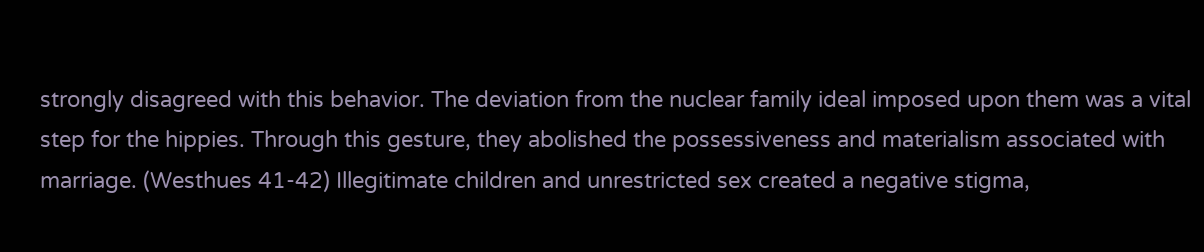strongly disagreed with this behavior. The deviation from the nuclear family ideal imposed upon them was a vital step for the hippies. Through this gesture, they abolished the possessiveness and materialism associated with marriage. (Westhues 41-42) Illegitimate children and unrestricted sex created a negative stigma,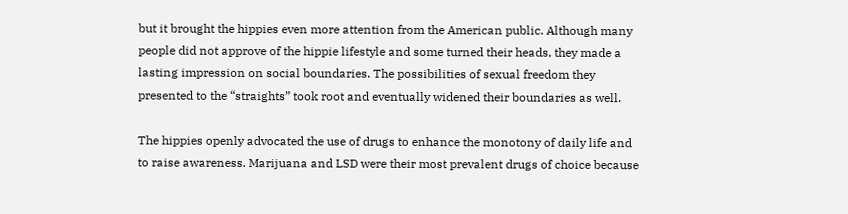but it brought the hippies even more attention from the American public. Although many people did not approve of the hippie lifestyle and some turned their heads, they made a lasting impression on social boundaries. The possibilities of sexual freedom they presented to the “straights” took root and eventually widened their boundaries as well.

The hippies openly advocated the use of drugs to enhance the monotony of daily life and to raise awareness. Marijuana and LSD were their most prevalent drugs of choice because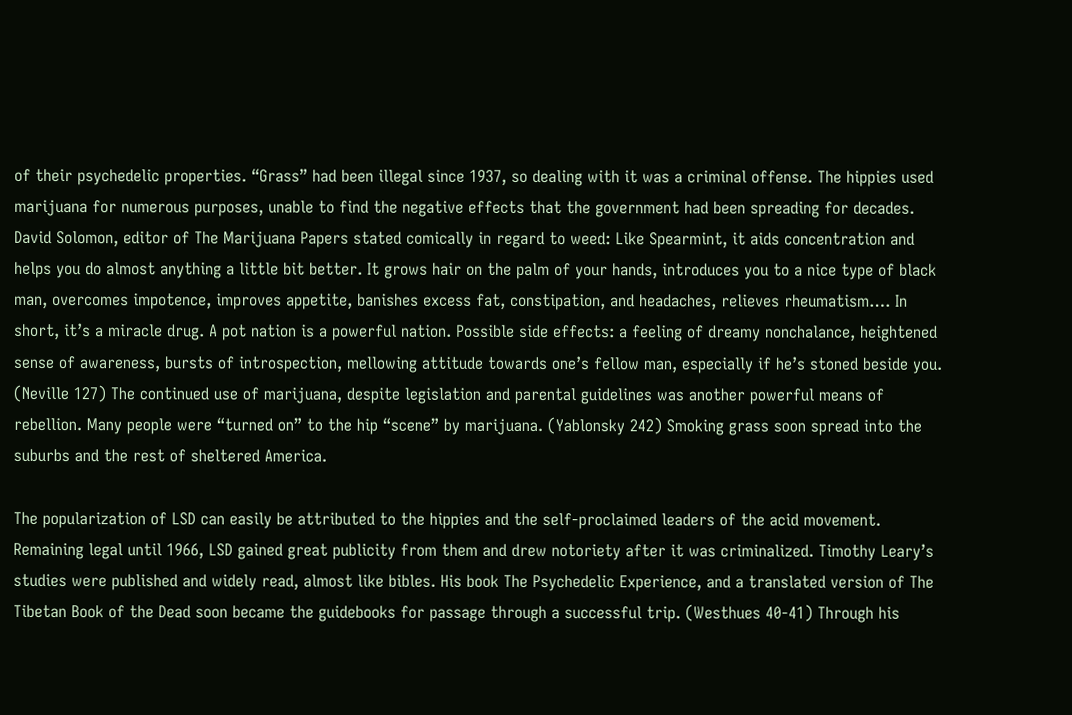of their psychedelic properties. “Grass” had been illegal since 1937, so dealing with it was a criminal offense. The hippies used marijuana for numerous purposes, unable to find the negative effects that the government had been spreading for decades. David Solomon, editor of The Marijuana Papers stated comically in regard to weed: Like Spearmint, it aids concentration and helps you do almost anything a little bit better. It grows hair on the palm of your hands, introduces you to a nice type of black man, overcomes impotence, improves appetite, banishes excess fat, constipation, and headaches, relieves rheumatism…. In short, it’s a miracle drug. A pot nation is a powerful nation. Possible side effects: a feeling of dreamy nonchalance, heightened sense of awareness, bursts of introspection, mellowing attitude towards one’s fellow man, especially if he’s stoned beside you. (Neville 127) The continued use of marijuana, despite legislation and parental guidelines was another powerful means of rebellion. Many people were “turned on” to the hip “scene” by marijuana. (Yablonsky 242) Smoking grass soon spread into the suburbs and the rest of sheltered America.

The popularization of LSD can easily be attributed to the hippies and the self-proclaimed leaders of the acid movement. Remaining legal until 1966, LSD gained great publicity from them and drew notoriety after it was criminalized. Timothy Leary’s studies were published and widely read, almost like bibles. His book The Psychedelic Experience, and a translated version of The Tibetan Book of the Dead soon became the guidebooks for passage through a successful trip. (Westhues 40-41) Through his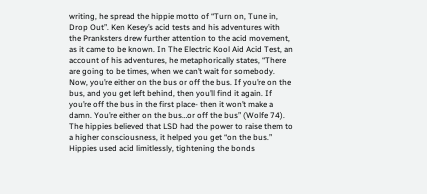writing, he spread the hippie motto of “Turn on, Tune in, Drop Out”. Ken Kesey’s acid tests and his adventures with the Pranksters drew further attention to the acid movement, as it came to be known. In The Electric Kool Aid Acid Test, an account of his adventures, he metaphorically states, “There are going to be times, when we can’t wait for somebody. Now, you’re either on the bus or off the bus. If you’re on the bus, and you get left behind, then you’ll find it again. If you’re off the bus in the first place- then it won’t make a damn. You’re either on the bus…or off the bus” (Wolfe 74). The hippies believed that LSD had the power to raise them to a higher consciousness, it helped you get “on the bus.” Hippies used acid limitlessly, tightening the bonds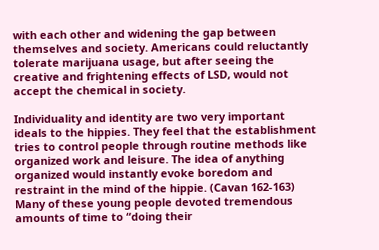with each other and widening the gap between themselves and society. Americans could reluctantly tolerate marijuana usage, but after seeing the creative and frightening effects of LSD, would not accept the chemical in society.

Individuality and identity are two very important ideals to the hippies. They feel that the establishment tries to control people through routine methods like organized work and leisure. The idea of anything organized would instantly evoke boredom and restraint in the mind of the hippie. (Cavan 162-163) Many of these young people devoted tremendous amounts of time to “doing their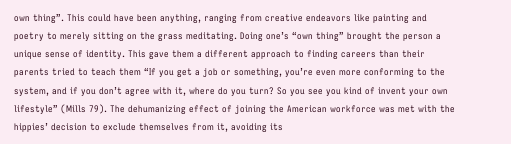own thing”. This could have been anything, ranging from creative endeavors like painting and poetry to merely sitting on the grass meditating. Doing one’s “own thing” brought the person a unique sense of identity. This gave them a different approach to finding careers than their parents tried to teach them “If you get a job or something, you’re even more conforming to the system, and if you don’t agree with it, where do you turn? So you see you kind of invent your own lifestyle” (Mills 79). The dehumanizing effect of joining the American workforce was met with the hippies’ decision to exclude themselves from it, avoiding its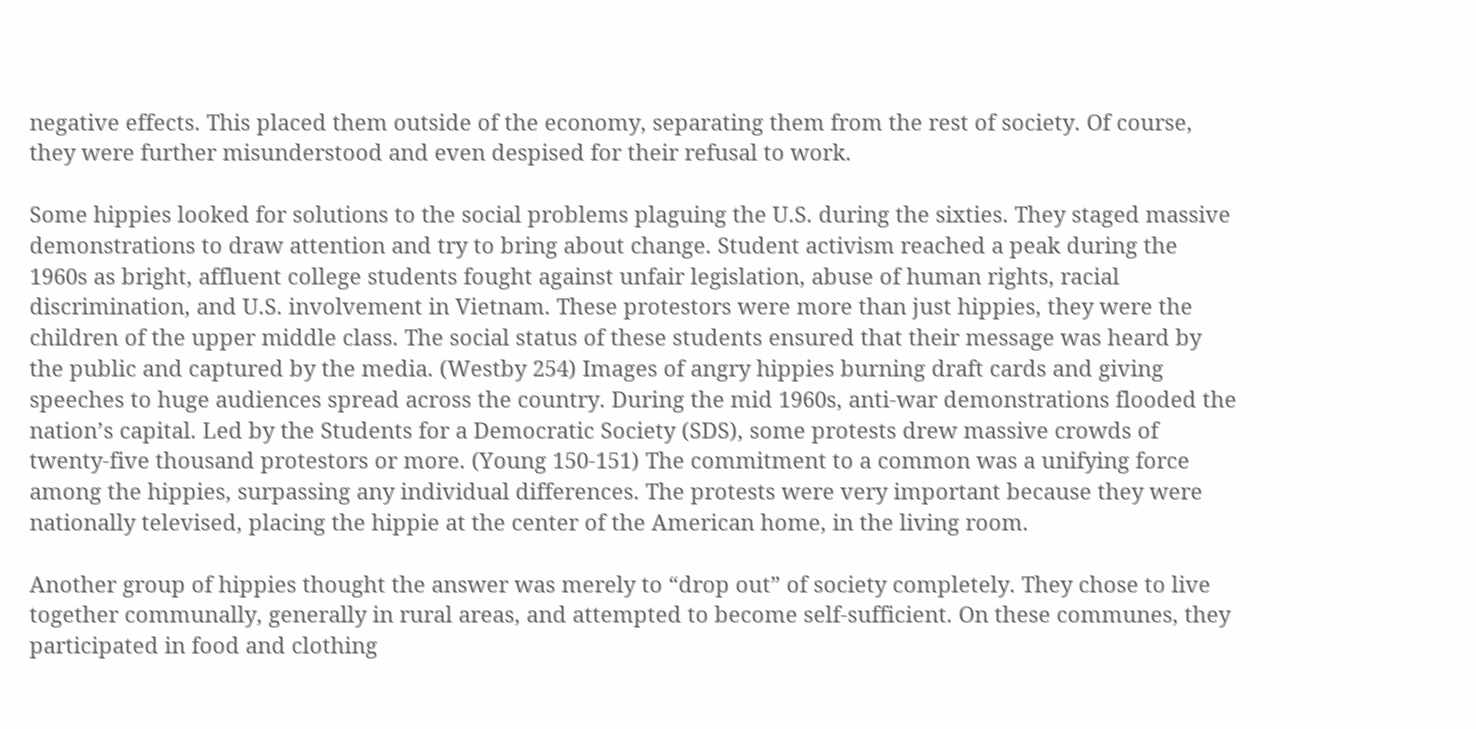negative effects. This placed them outside of the economy, separating them from the rest of society. Of course, they were further misunderstood and even despised for their refusal to work.

Some hippies looked for solutions to the social problems plaguing the U.S. during the sixties. They staged massive demonstrations to draw attention and try to bring about change. Student activism reached a peak during the 1960s as bright, affluent college students fought against unfair legislation, abuse of human rights, racial discrimination, and U.S. involvement in Vietnam. These protestors were more than just hippies, they were the children of the upper middle class. The social status of these students ensured that their message was heard by the public and captured by the media. (Westby 254) Images of angry hippies burning draft cards and giving speeches to huge audiences spread across the country. During the mid 1960s, anti-war demonstrations flooded the nation’s capital. Led by the Students for a Democratic Society (SDS), some protests drew massive crowds of twenty-five thousand protestors or more. (Young 150-151) The commitment to a common was a unifying force among the hippies, surpassing any individual differences. The protests were very important because they were nationally televised, placing the hippie at the center of the American home, in the living room.

Another group of hippies thought the answer was merely to “drop out” of society completely. They chose to live together communally, generally in rural areas, and attempted to become self-sufficient. On these communes, they participated in food and clothing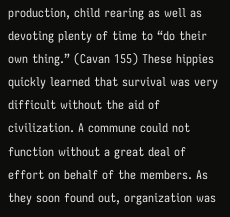production, child rearing as well as devoting plenty of time to “do their own thing.” (Cavan 155) These hippies quickly learned that survival was very difficult without the aid of civilization. A commune could not function without a great deal of effort on behalf of the members. As they soon found out, organization was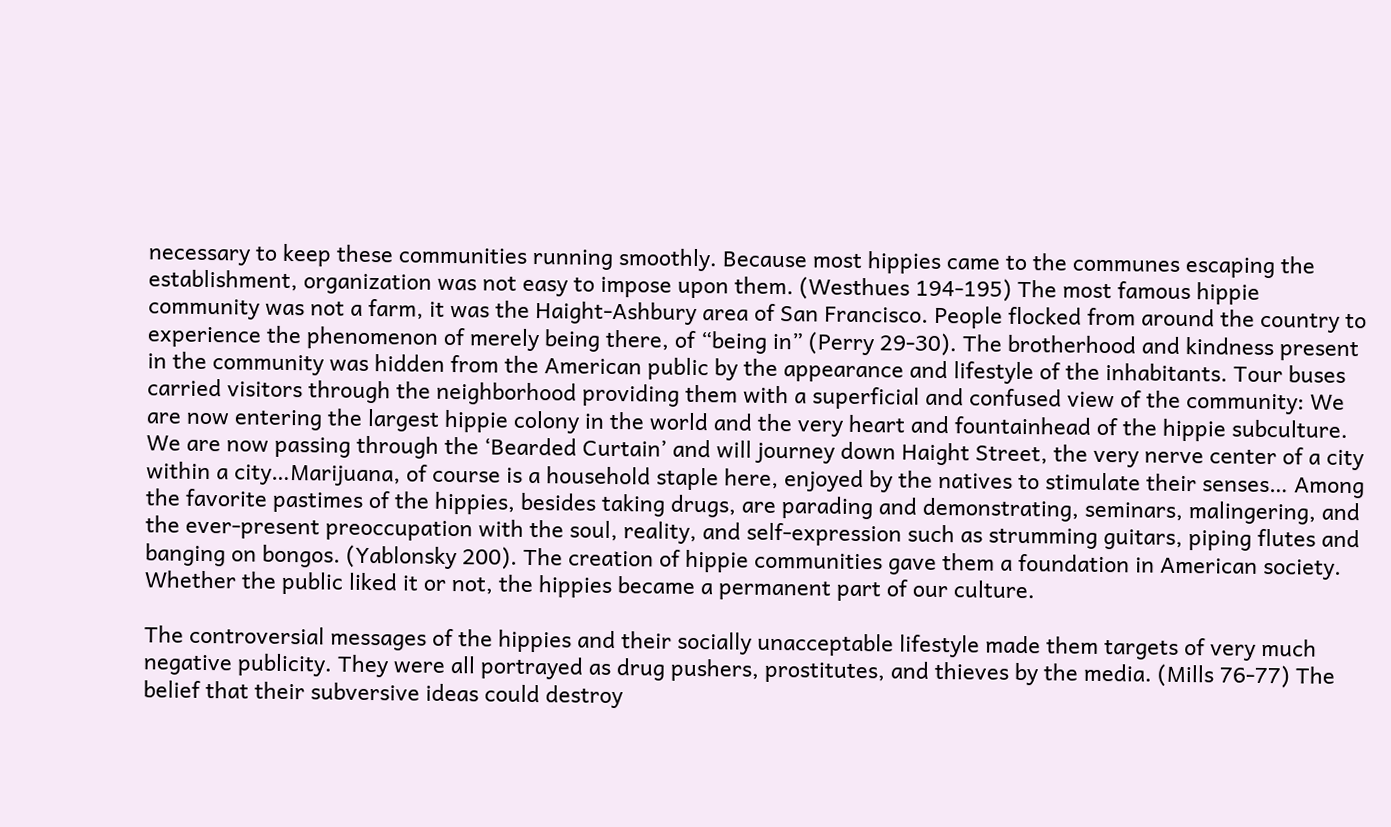necessary to keep these communities running smoothly. Because most hippies came to the communes escaping the establishment, organization was not easy to impose upon them. (Westhues 194-195) The most famous hippie community was not a farm, it was the Haight-Ashbury area of San Francisco. People flocked from around the country to experience the phenomenon of merely being there, of “being in” (Perry 29-30). The brotherhood and kindness present in the community was hidden from the American public by the appearance and lifestyle of the inhabitants. Tour buses carried visitors through the neighborhood providing them with a superficial and confused view of the community: We are now entering the largest hippie colony in the world and the very heart and fountainhead of the hippie subculture. We are now passing through the ‘Bearded Curtain’ and will journey down Haight Street, the very nerve center of a city within a city…Marijuana, of course is a household staple here, enjoyed by the natives to stimulate their senses… Among the favorite pastimes of the hippies, besides taking drugs, are parading and demonstrating, seminars, malingering, and the ever-present preoccupation with the soul, reality, and self-expression such as strumming guitars, piping flutes and banging on bongos. (Yablonsky 200). The creation of hippie communities gave them a foundation in American society. Whether the public liked it or not, the hippies became a permanent part of our culture.

The controversial messages of the hippies and their socially unacceptable lifestyle made them targets of very much negative publicity. They were all portrayed as drug pushers, prostitutes, and thieves by the media. (Mills 76-77) The belief that their subversive ideas could destroy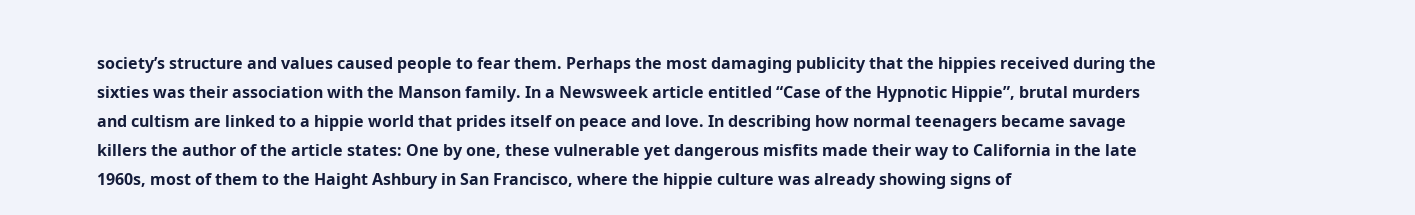society’s structure and values caused people to fear them. Perhaps the most damaging publicity that the hippies received during the sixties was their association with the Manson family. In a Newsweek article entitled “Case of the Hypnotic Hippie”, brutal murders and cultism are linked to a hippie world that prides itself on peace and love. In describing how normal teenagers became savage killers the author of the article states: One by one, these vulnerable yet dangerous misfits made their way to California in the late 1960s, most of them to the Haight Ashbury in San Francisco, where the hippie culture was already showing signs of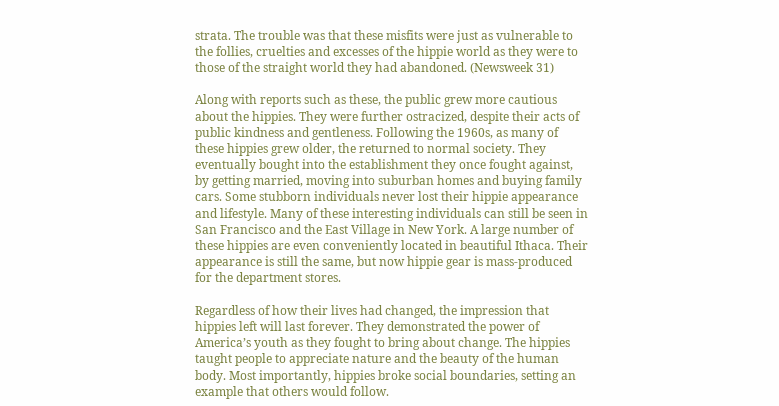strata. The trouble was that these misfits were just as vulnerable to the follies, cruelties and excesses of the hippie world as they were to those of the straight world they had abandoned. (Newsweek 31)

Along with reports such as these, the public grew more cautious about the hippies. They were further ostracized, despite their acts of public kindness and gentleness. Following the 1960s, as many of these hippies grew older, the returned to normal society. They eventually bought into the establishment they once fought against, by getting married, moving into suburban homes and buying family cars. Some stubborn individuals never lost their hippie appearance and lifestyle. Many of these interesting individuals can still be seen in San Francisco and the East Village in New York. A large number of these hippies are even conveniently located in beautiful Ithaca. Their appearance is still the same, but now hippie gear is mass-produced for the department stores.

Regardless of how their lives had changed, the impression that hippies left will last forever. They demonstrated the power of America’s youth as they fought to bring about change. The hippies taught people to appreciate nature and the beauty of the human body. Most importantly, hippies broke social boundaries, setting an example that others would follow.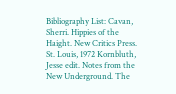Bibliography List: Cavan, Sherri. Hippies of the Haight. New Critics Press. St. Louis, 1972 Kornbluth, Jesse edit. Notes from the New Underground. The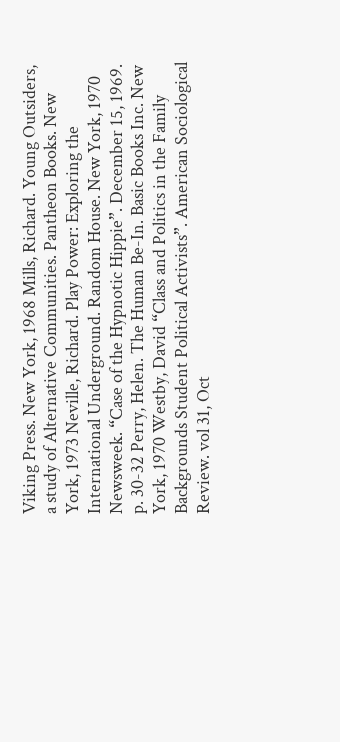Viking Press. New York, 1968 Mills, Richard. Young Outsiders, a study of Alternative Communities. Pantheon Books. New York, 1973 Neville, Richard. Play Power: Exploring the International Underground. Random House. New York, 1970 Newsweek. “Case of the Hypnotic Hippie”. December 15, 1969. p. 30-32 Perry, Helen. The Human Be-In. Basic Books Inc. New York, 1970 Westby, David “Class and Politics in the Family Backgrounds Student Political Activists”. American Sociological Review. vol 31, Oct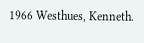1966 Westhues, Kenneth.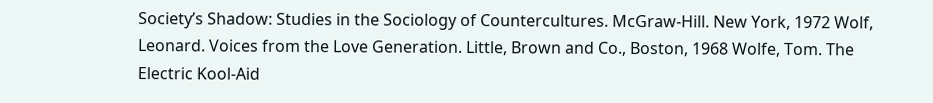Society’s Shadow: Studies in the Sociology of Countercultures. McGraw-Hill. New York, 1972 Wolf, Leonard. Voices from the Love Generation. Little, Brown and Co., Boston, 1968 Wolfe, Tom. The Electric Kool-Aid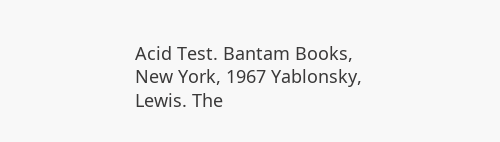Acid Test. Bantam Books, New York, 1967 Yablonsky, Lewis. The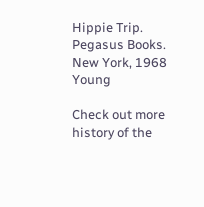Hippie Trip. Pegasus Books. New York, 1968 Young

Check out more history of the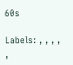60s

Labels: , , , , ,